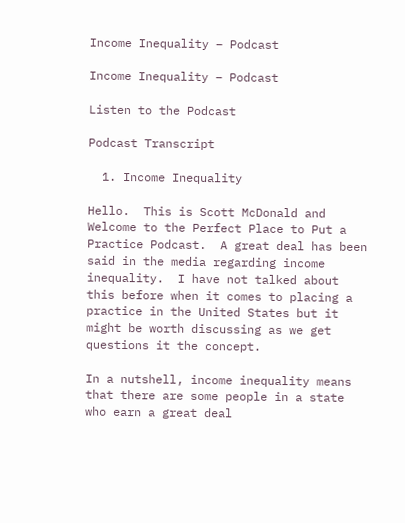Income Inequality – Podcast

Income Inequality – Podcast

Listen to the Podcast

Podcast Transcript

  1. Income Inequality

Hello.  This is Scott McDonald and Welcome to the Perfect Place to Put a Practice Podcast.  A great deal has been said in the media regarding income inequality.  I have not talked about this before when it comes to placing a practice in the United States but it might be worth discussing as we get questions it the concept.

In a nutshell, income inequality means that there are some people in a state who earn a great deal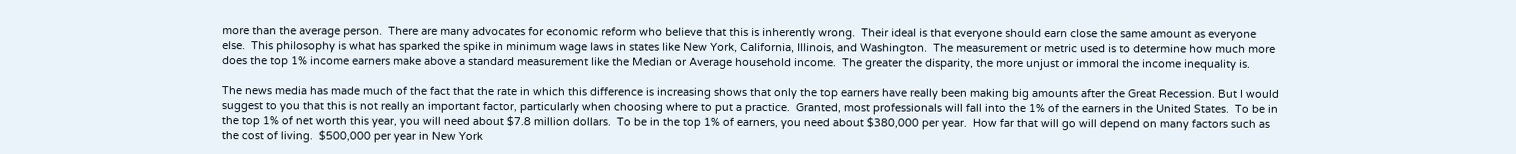more than the average person.  There are many advocates for economic reform who believe that this is inherently wrong.  Their ideal is that everyone should earn close the same amount as everyone else.  This philosophy is what has sparked the spike in minimum wage laws in states like New York, California, Illinois, and Washington.  The measurement or metric used is to determine how much more does the top 1% income earners make above a standard measurement like the Median or Average household income.  The greater the disparity, the more unjust or immoral the income inequality is.

The news media has made much of the fact that the rate in which this difference is increasing shows that only the top earners have really been making big amounts after the Great Recession. But I would suggest to you that this is not really an important factor, particularly when choosing where to put a practice.  Granted, most professionals will fall into the 1% of the earners in the United States.  To be in the top 1% of net worth this year, you will need about $7.8 million dollars.  To be in the top 1% of earners, you need about $380,000 per year.  How far that will go will depend on many factors such as the cost of living.  $500,000 per year in New York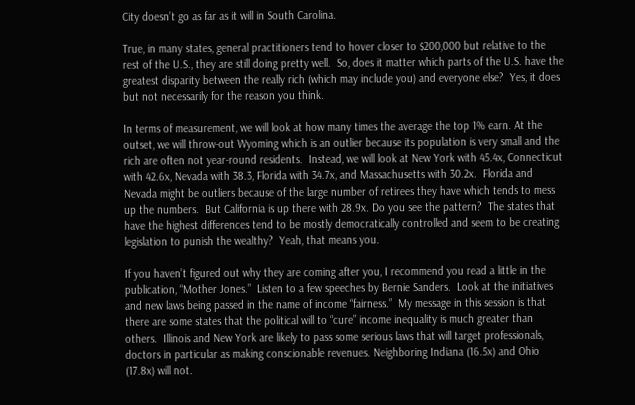City doesn’t go as far as it will in South Carolina.

True, in many states, general practitioners tend to hover closer to $200,000 but relative to the rest of the U.S., they are still doing pretty well.  So, does it matter which parts of the U.S. have the greatest disparity between the really rich (which may include you) and everyone else?  Yes, it does but not necessarily for the reason you think.

In terms of measurement, we will look at how many times the average the top 1% earn. At the outset, we will throw-out Wyoming which is an outlier because its population is very small and the rich are often not year-round residents.  Instead, we will look at New York with 45.4x, Connecticut with 42.6x, Nevada with 38.3, Florida with 34.7x, and Massachusetts with 30.2x.  Florida and Nevada might be outliers because of the large number of retirees they have which tends to mess up the numbers.  But California is up there with 28.9x. Do you see the pattern?  The states that have the highest differences tend to be mostly democratically controlled and seem to be creating legislation to punish the wealthy?  Yeah, that means you.

If you haven’t figured out why they are coming after you, I recommend you read a little in the publication, “Mother Jones.”  Listen to a few speeches by Bernie Sanders.  Look at the initiatives and new laws being passed in the name of income “fairness.”  My message in this session is that there are some states that the political will to “cure” income inequality is much greater than others.  Illinois and New York are likely to pass some serious laws that will target professionals, doctors in particular as making conscionable revenues. Neighboring Indiana (16.5x) and Ohio (17.8x) will not.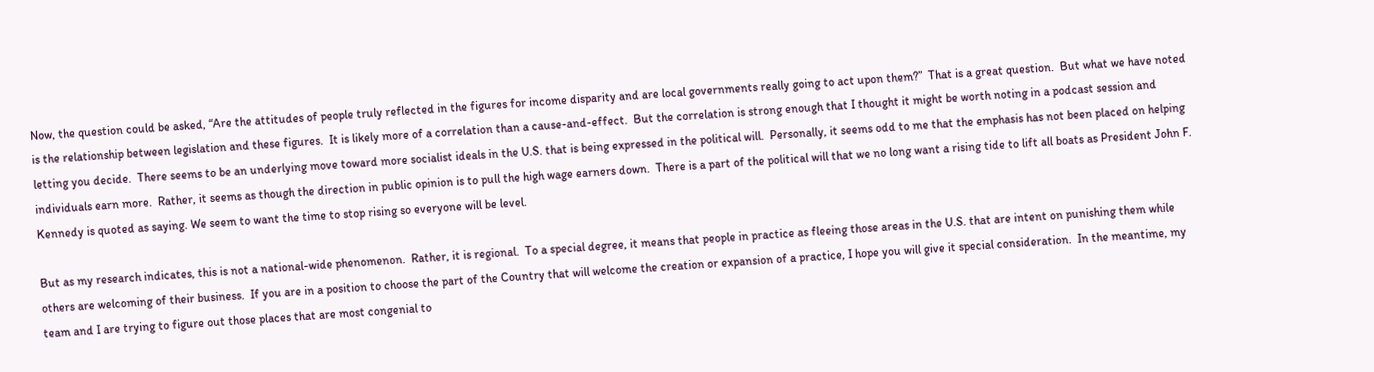Now, the question could be asked, “Are the attitudes of people truly reflected in the figures for income disparity and are local governments really going to act upon them?”  That is a great question.  But what we have noted is the relationship between legislation and these figures.  It is likely more of a correlation than a cause-and-effect.  But the correlation is strong enough that I thought it might be worth noting in a podcast session and letting you decide.  There seems to be an underlying move toward more socialist ideals in the U.S. that is being expressed in the political will.  Personally, it seems odd to me that the emphasis has not been placed on helping individuals earn more.  Rather, it seems as though the direction in public opinion is to pull the high wage earners down.  There is a part of the political will that we no long want a rising tide to lift all boats as President John F. Kennedy is quoted as saying. We seem to want the time to stop rising so everyone will be level.

But as my research indicates, this is not a national-wide phenomenon.  Rather, it is regional.  To a special degree, it means that people in practice as fleeing those areas in the U.S. that are intent on punishing them while others are welcoming of their business.  If you are in a position to choose the part of the Country that will welcome the creation or expansion of a practice, I hope you will give it special consideration.  In the meantime, my team and I are trying to figure out those places that are most congenial to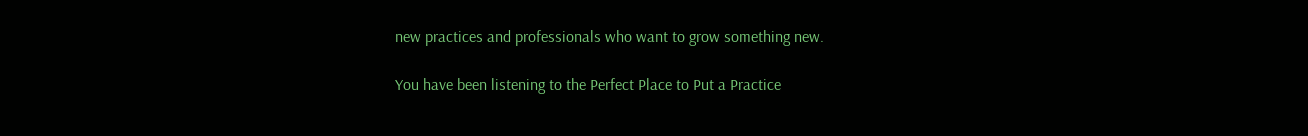new practices and professionals who want to grow something new.

You have been listening to the Perfect Place to Put a Practice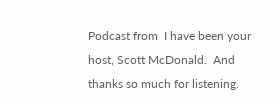Podcast from  I have been your host, Scott McDonald.  And thanks so much for listening.